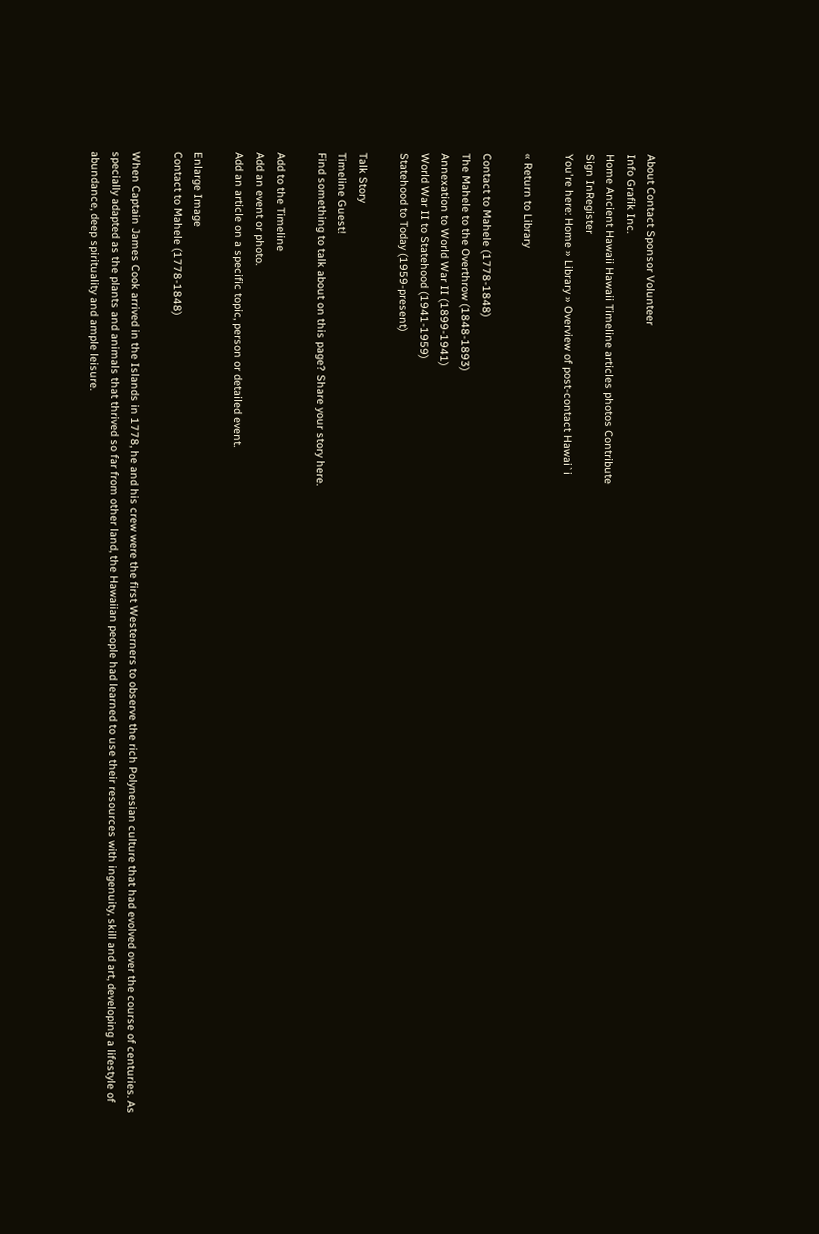About Contact Sponsor Volunteer
Info Grafik Inc.
Home Ancient Hawaii Hawaii Timeline articles photos Contribute
Sign InRegister
You're here: Home » Library » Overview of post-contact Hawai`i

« Return to Library

Contact to Mahele (1778-1848)
The Mahele to the Overthrow (1848-1893)
Annexation to World War II (1899-1941)
World War II to Statehood (1941-1959)
Statehood to Today (1959-present)

Talk Story
Timeline Guest!
Find something to talk about on this page? Share your story here.

Add to the Timeline
Add an event or photo.
Add an article on a specific topic, person or detailed event.

Enlarge Image
Contact to Mahele (1778-1848)

When Captain James Cook arrived in the Islands in 1778, he and his crew were the first Westerners to observe the rich Polynesian culture that had evolved over the course of centuries. As specially adapted as the plants and animals that thrived so far from other land, the Hawaiian people had learned to use their resources with ingenuity, skill and art, developing a lifestyle of abundance, deep spirituality and ample leisure.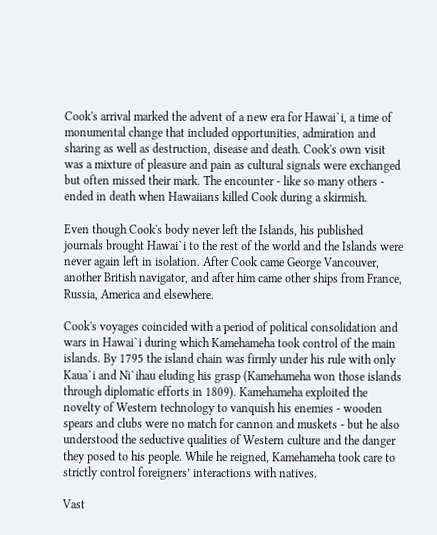Cook's arrival marked the advent of a new era for Hawai`i, a time of monumental change that included opportunities, admiration and sharing as well as destruction, disease and death. Cook's own visit was a mixture of pleasure and pain as cultural signals were exchanged but often missed their mark. The encounter - like so many others - ended in death when Hawaiians killed Cook during a skirmish.

Even though Cook's body never left the Islands, his published journals brought Hawai`i to the rest of the world and the Islands were never again left in isolation. After Cook came George Vancouver, another British navigator, and after him came other ships from France, Russia, America and elsewhere.

Cook's voyages coincided with a period of political consolidation and wars in Hawai`i during which Kamehameha took control of the main islands. By 1795 the island chain was firmly under his rule with only Kaua`i and Ni`ihau eluding his grasp (Kamehameha won those islands through diplomatic efforts in 1809). Kamehameha exploited the novelty of Western technology to vanquish his enemies - wooden spears and clubs were no match for cannon and muskets - but he also understood the seductive qualities of Western culture and the danger they posed to his people. While he reigned, Kamehameha took care to strictly control foreigners’ interactions with natives.

Vast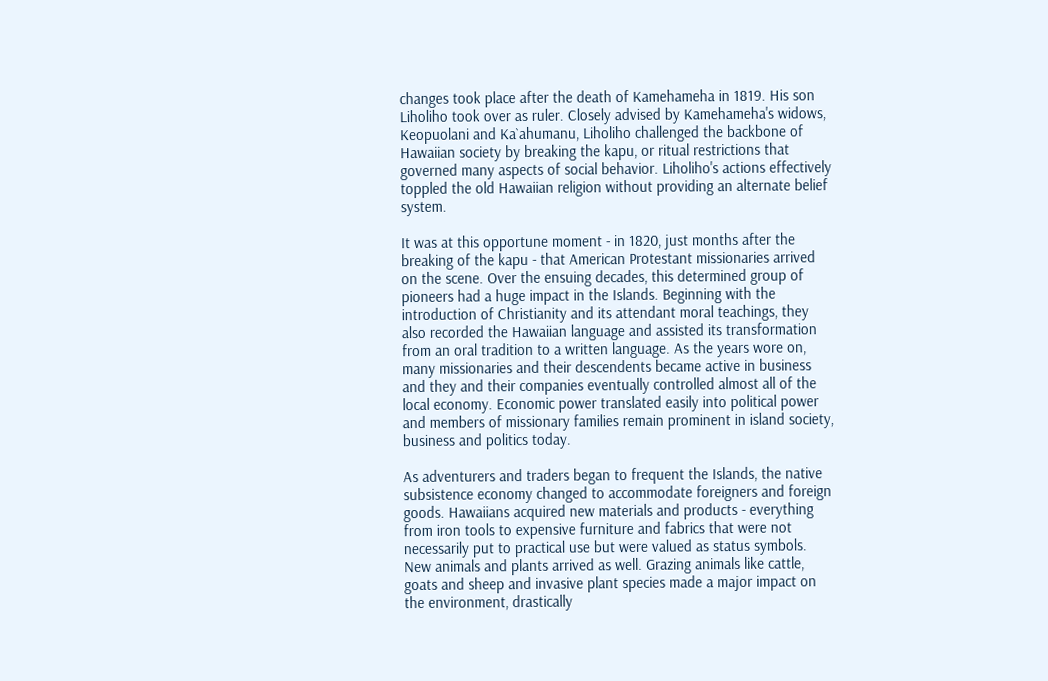changes took place after the death of Kamehameha in 1819. His son Liholiho took over as ruler. Closely advised by Kamehameha's widows, Keopuolani and Ka`ahumanu, Liholiho challenged the backbone of Hawaiian society by breaking the kapu, or ritual restrictions that governed many aspects of social behavior. Liholiho's actions effectively toppled the old Hawaiian religion without providing an alternate belief system.

It was at this opportune moment - in 1820, just months after the breaking of the kapu - that American Protestant missionaries arrived on the scene. Over the ensuing decades, this determined group of pioneers had a huge impact in the Islands. Beginning with the introduction of Christianity and its attendant moral teachings, they also recorded the Hawaiian language and assisted its transformation from an oral tradition to a written language. As the years wore on, many missionaries and their descendents became active in business and they and their companies eventually controlled almost all of the local economy. Economic power translated easily into political power and members of missionary families remain prominent in island society, business and politics today.

As adventurers and traders began to frequent the Islands, the native subsistence economy changed to accommodate foreigners and foreign goods. Hawaiians acquired new materials and products - everything from iron tools to expensive furniture and fabrics that were not necessarily put to practical use but were valued as status symbols. New animals and plants arrived as well. Grazing animals like cattle, goats and sheep and invasive plant species made a major impact on the environment, drastically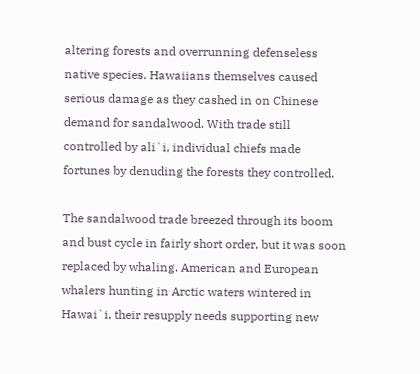altering forests and overrunning defenseless native species. Hawaiians themselves caused serious damage as they cashed in on Chinese demand for sandalwood. With trade still controlled by ali`i, individual chiefs made fortunes by denuding the forests they controlled.

The sandalwood trade breezed through its boom and bust cycle in fairly short order, but it was soon replaced by whaling. American and European whalers hunting in Arctic waters wintered in Hawai`i, their resupply needs supporting new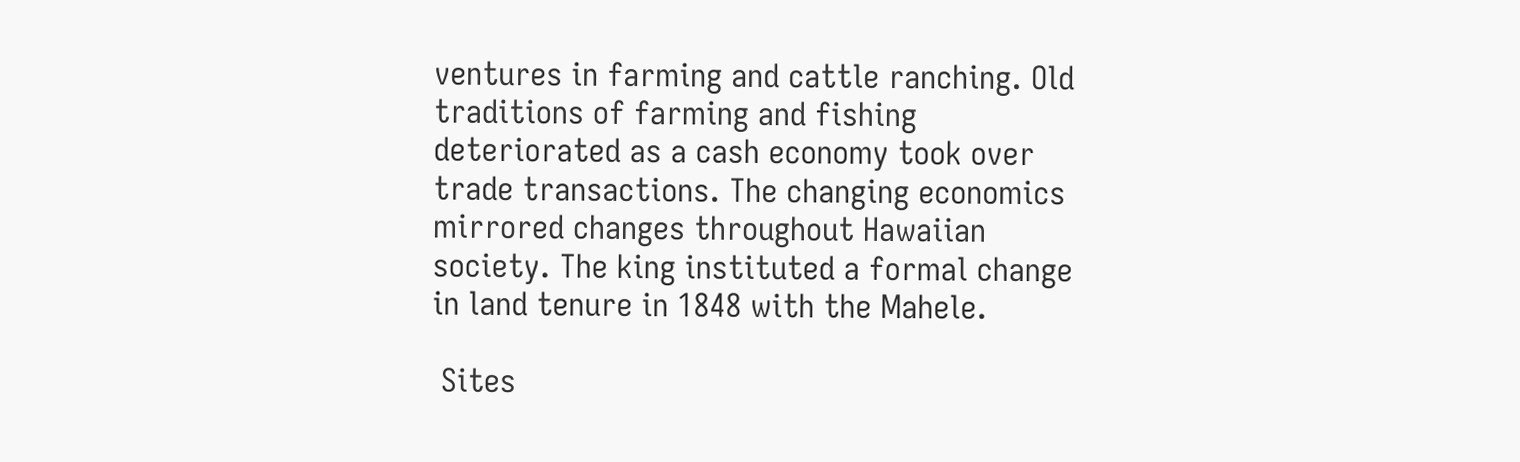ventures in farming and cattle ranching. Old traditions of farming and fishing deteriorated as a cash economy took over trade transactions. The changing economics mirrored changes throughout Hawaiian society. The king instituted a formal change in land tenure in 1848 with the Mahele.

 Sites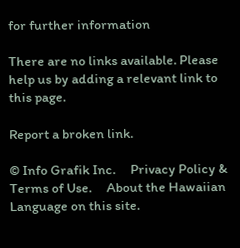for further information

There are no links available. Please help us by adding a relevant link to this page.

Report a broken link.

© Info Grafik Inc.     Privacy Policy & Terms of Use.     About the Hawaiian Language on this site.